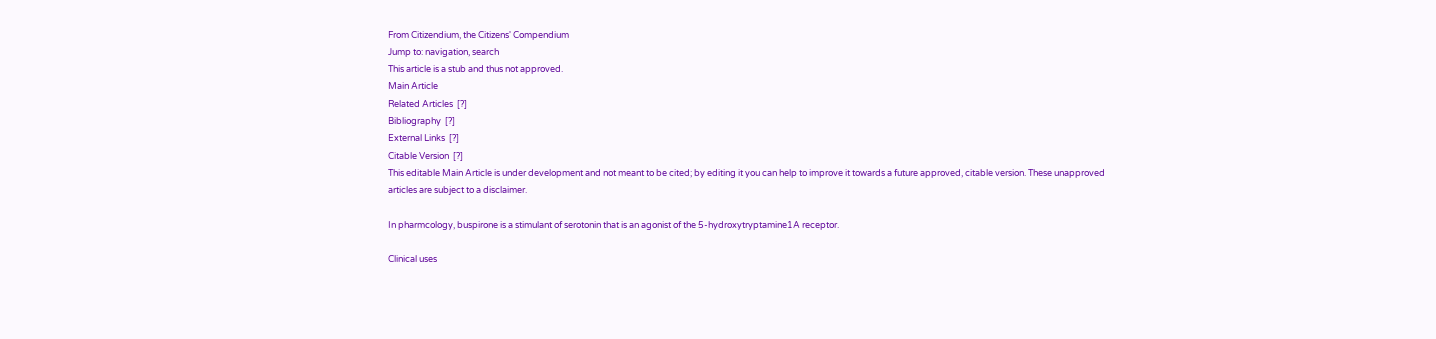From Citizendium, the Citizens' Compendium
Jump to: navigation, search
This article is a stub and thus not approved.
Main Article
Related Articles  [?]
Bibliography  [?]
External Links  [?]
Citable Version  [?]
This editable Main Article is under development and not meant to be cited; by editing it you can help to improve it towards a future approved, citable version. These unapproved articles are subject to a disclaimer.

In pharmcology, buspirone is a stimulant of serotonin that is an agonist of the 5-hydroxytryptamine1A receptor.

Clinical uses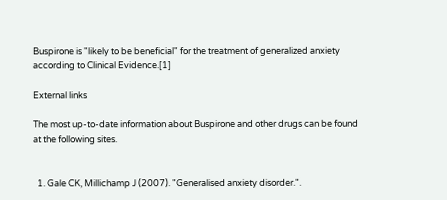Buspirone is "likely to be beneficial" for the treatment of generalized anxiety according to Clinical Evidence.[1]

External links

The most up-to-date information about Buspirone and other drugs can be found at the following sites.


  1. Gale CK, Millichamp J (2007). "Generalised anxiety disorder.".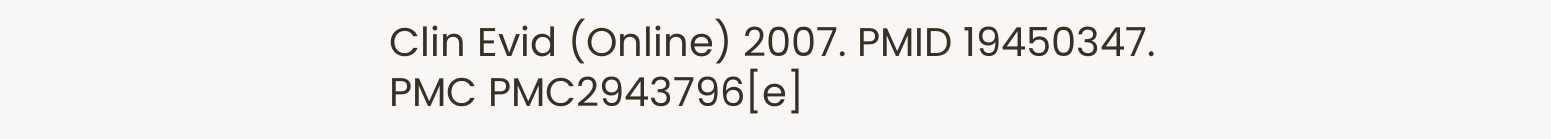Clin Evid (Online) 2007. PMID 19450347. PMC PMC2943796[e]